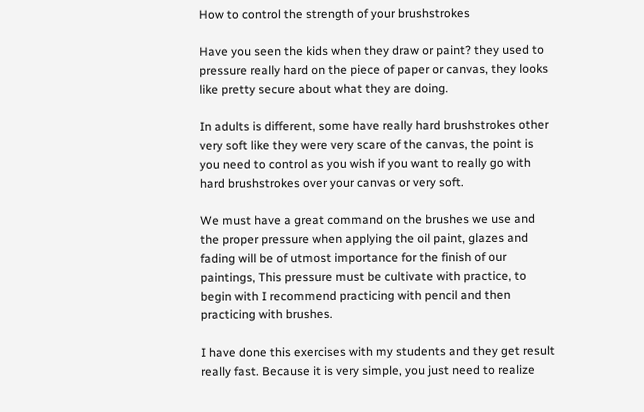How to control the strength of your brushstrokes

Have you seen the kids when they draw or paint? they used to pressure really hard on the piece of paper or canvas, they looks like pretty secure about what they are doing.

In adults is different, some have really hard brushstrokes other very soft like they were very scare of the canvas, the point is you need to control as you wish if you want to really go with hard brushstrokes over your canvas or very soft.

We must have a great command on the brushes we use and the proper pressure when applying the oil paint, glazes and fading will be of utmost importance for the finish of our paintings, This pressure must be cultivate with practice, to begin with I recommend practicing with pencil and then practicing with brushes.

I have done this exercises with my students and they get result really fast. Because it is very simple, you just need to realize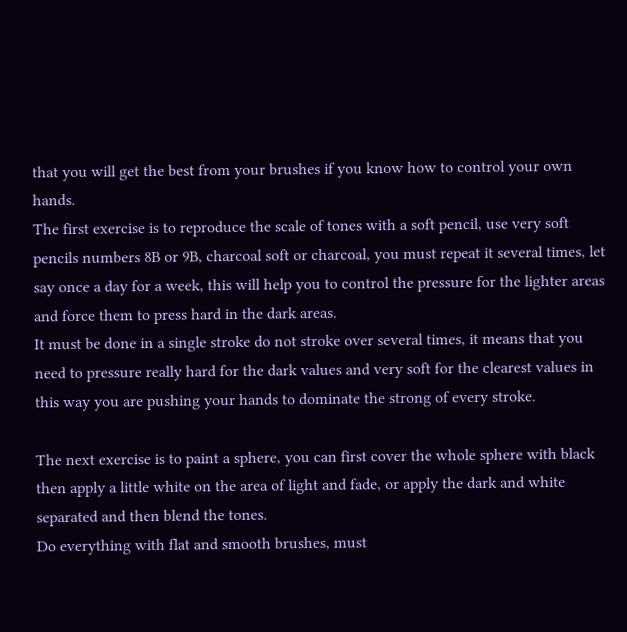that you will get the best from your brushes if you know how to control your own hands.
The first exercise is to reproduce the scale of tones with a soft pencil, use very soft pencils numbers 8B or 9B, charcoal soft or charcoal, you must repeat it several times, let say once a day for a week, this will help you to control the pressure for the lighter areas and force them to press hard in the dark areas.
It must be done in a single stroke do not stroke over several times, it means that you need to pressure really hard for the dark values and very soft for the clearest values in this way you are pushing your hands to dominate the strong of every stroke.

The next exercise is to paint a sphere, you can first cover the whole sphere with black then apply a little white on the area of light and fade, or apply the dark and white separated and then blend the tones.
Do everything with flat and smooth brushes, must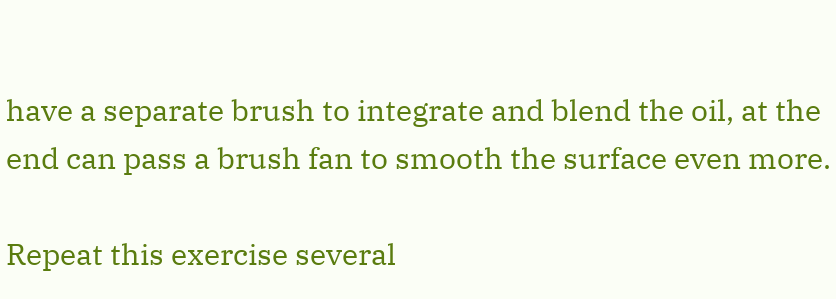have a separate brush to integrate and blend the oil, at the end can pass a brush fan to smooth the surface even more.

Repeat this exercise several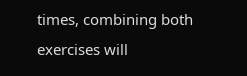times, combining both exercises will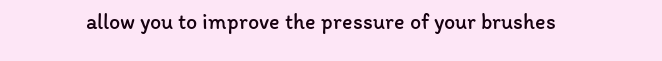allow you to improve the pressure of your brushes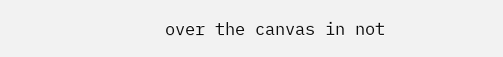over the canvas in not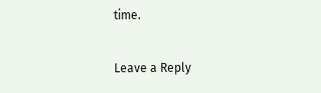time.

Leave a Reply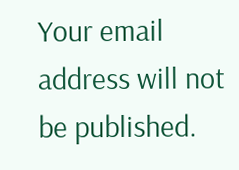Your email address will not be published.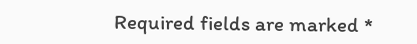Required fields are marked *